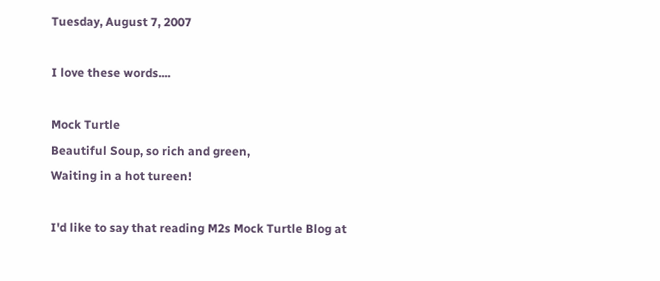Tuesday, August 7, 2007

I love these words....

Mock Turtle
Beautiful Soup, so rich and green,
Waiting in a hot tureen!

I'd like to say that reading M2s Mock Turtle Blog at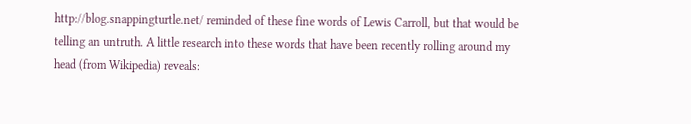http://blog.snappingturtle.net/ reminded of these fine words of Lewis Carroll, but that would be telling an untruth. A little research into these words that have been recently rolling around my head (from Wikipedia) reveals: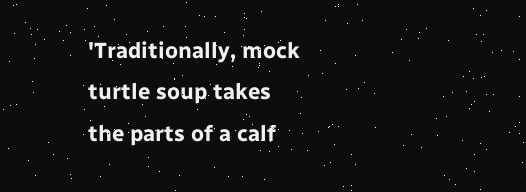'Traditionally, mock turtle soup takes the parts of a calf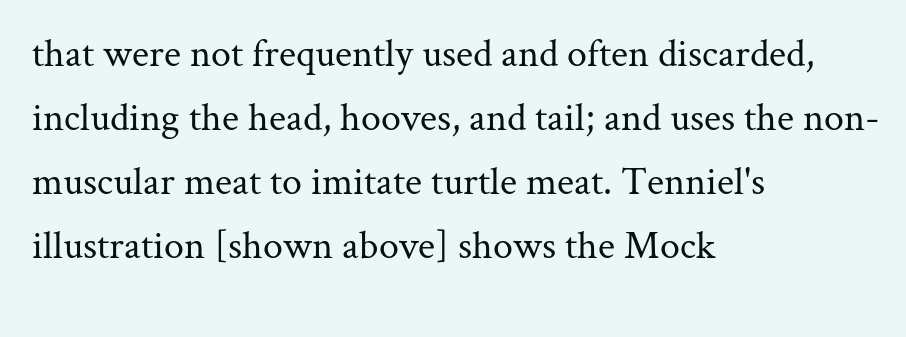that were not frequently used and often discarded, including the head, hooves, and tail; and uses the non-muscular meat to imitate turtle meat. Tenniel's illustration [shown above] shows the Mock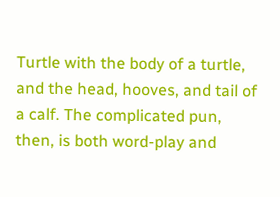Turtle with the body of a turtle, and the head, hooves, and tail of a calf. The complicated pun, then, is both word-play and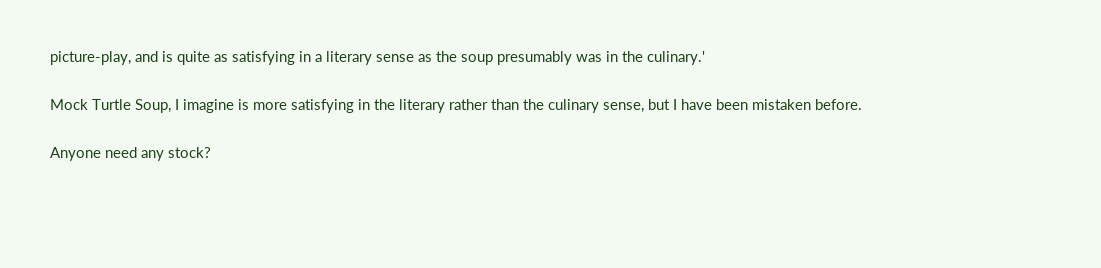picture-play, and is quite as satisfying in a literary sense as the soup presumably was in the culinary.'

Mock Turtle Soup, I imagine is more satisfying in the literary rather than the culinary sense, but I have been mistaken before.

Anyone need any stock?